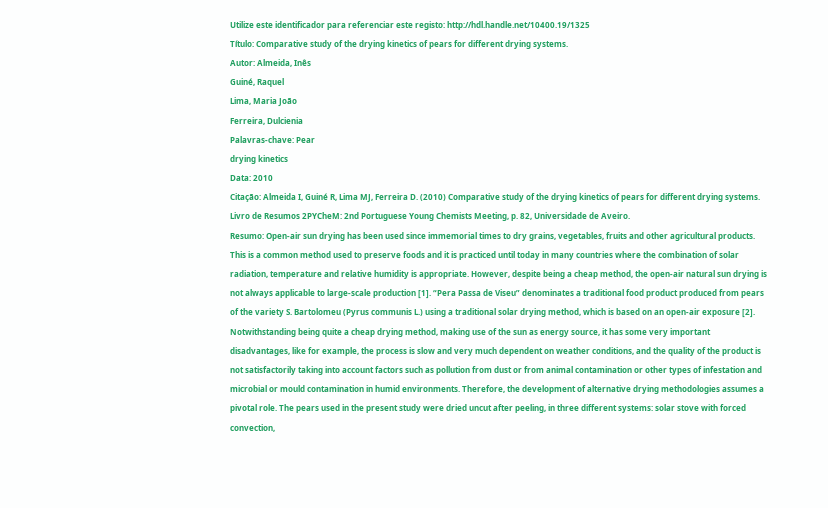Utilize este identificador para referenciar este registo: http://hdl.handle.net/10400.19/1325
Título: Comparative study of the drying kinetics of pears for different drying systems.
Autor: Almeida, Inês
Guiné, Raquel
Lima, Maria João
Ferreira, Dulcienia
Palavras-chave: Pear
drying kinetics
Data: 2010
Citação: Almeida I, Guiné R, Lima MJ, Ferreira D. (2010) Comparative study of the drying kinetics of pears for different drying systems. Livro de Resumos 2PYCheM: 2nd Portuguese Young Chemists Meeting, p. 82, Universidade de Aveiro.
Resumo: Open-air sun drying has been used since immemorial times to dry grains, vegetables, fruits and other agricultural products. This is a common method used to preserve foods and it is practiced until today in many countries where the combination of solar radiation, temperature and relative humidity is appropriate. However, despite being a cheap method, the open-air natural sun drying is not always applicable to large-scale production [1]. “Pera Passa de Viseu” denominates a traditional food product produced from pears of the variety S. Bartolomeu (Pyrus communis L.) using a traditional solar drying method, which is based on an open-air exposure [2]. Notwithstanding being quite a cheap drying method, making use of the sun as energy source, it has some very important disadvantages, like for example, the process is slow and very much dependent on weather conditions, and the quality of the product is not satisfactorily taking into account factors such as pollution from dust or from animal contamination or other types of infestation and microbial or mould contamination in humid environments. Therefore, the development of alternative drying methodologies assumes a pivotal role. The pears used in the present study were dried uncut after peeling, in three different systems: solar stove with forced convection,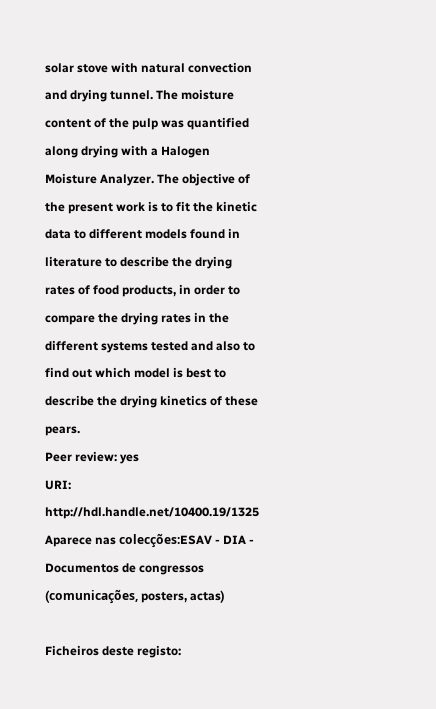solar stove with natural convection and drying tunnel. The moisture content of the pulp was quantified along drying with a Halogen Moisture Analyzer. The objective of the present work is to fit the kinetic data to different models found in literature to describe the drying rates of food products, in order to compare the drying rates in the different systems tested and also to find out which model is best to describe the drying kinetics of these pears.
Peer review: yes
URI: http://hdl.handle.net/10400.19/1325
Aparece nas colecções:ESAV - DIA - Documentos de congressos (comunicações, posters, actas)

Ficheiros deste registo: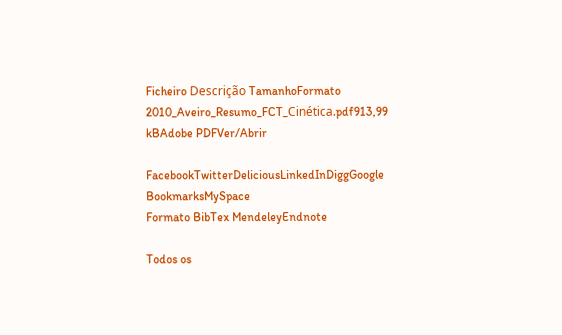Ficheiro Descrição TamanhoFormato
2010_Aveiro_Resumo_FCT_Cinética.pdf913,99 kBAdobe PDFVer/Abrir

FacebookTwitterDeliciousLinkedInDiggGoogle BookmarksMySpace
Formato BibTex MendeleyEndnote

Todos os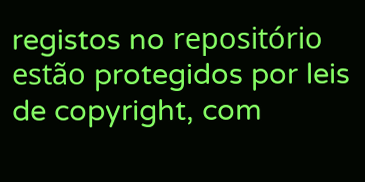registos no repositório estão protegidos por leis de copyright, com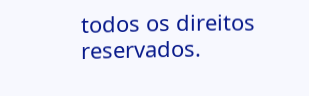todos os direitos reservados.